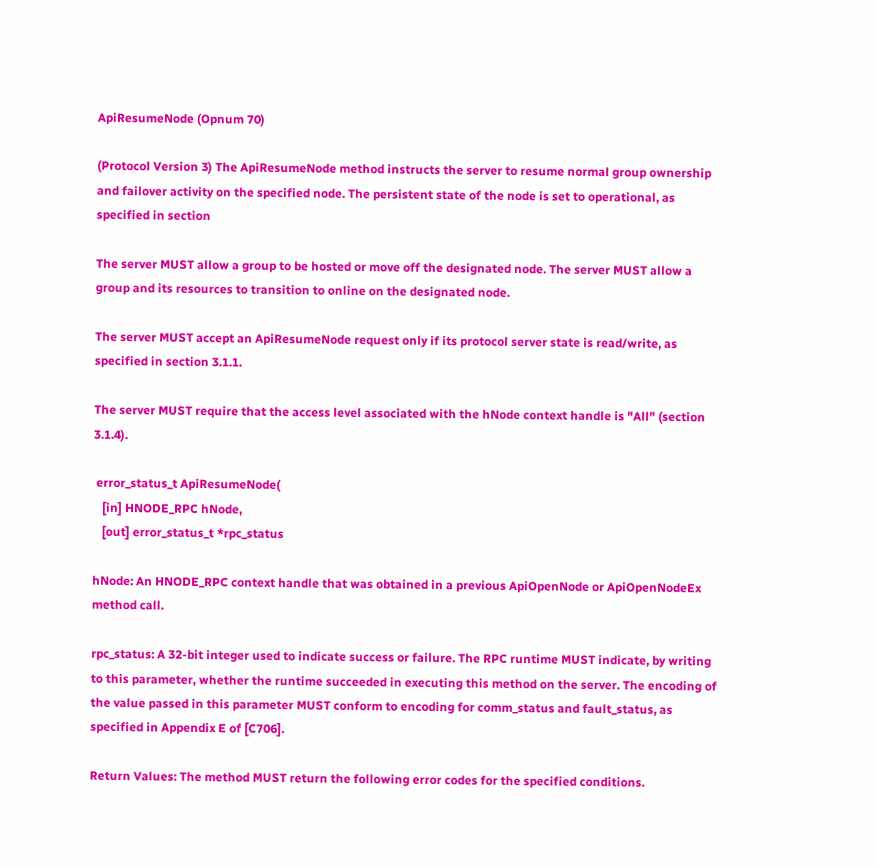ApiResumeNode (Opnum 70)

(Protocol Version 3) The ApiResumeNode method instructs the server to resume normal group ownership and failover activity on the specified node. The persistent state of the node is set to operational, as specified in section

The server MUST allow a group to be hosted or move off the designated node. The server MUST allow a group and its resources to transition to online on the designated node.

The server MUST accept an ApiResumeNode request only if its protocol server state is read/write, as specified in section 3.1.1.

The server MUST require that the access level associated with the hNode context handle is "All" (section 3.1.4).

 error_status_t ApiResumeNode(
   [in] HNODE_RPC hNode,
   [out] error_status_t *rpc_status

hNode: An HNODE_RPC context handle that was obtained in a previous ApiOpenNode or ApiOpenNodeEx method call.

rpc_status: A 32-bit integer used to indicate success or failure. The RPC runtime MUST indicate, by writing to this parameter, whether the runtime succeeded in executing this method on the server. The encoding of the value passed in this parameter MUST conform to encoding for comm_status and fault_status, as specified in Appendix E of [C706].

Return Values: The method MUST return the following error codes for the specified conditions.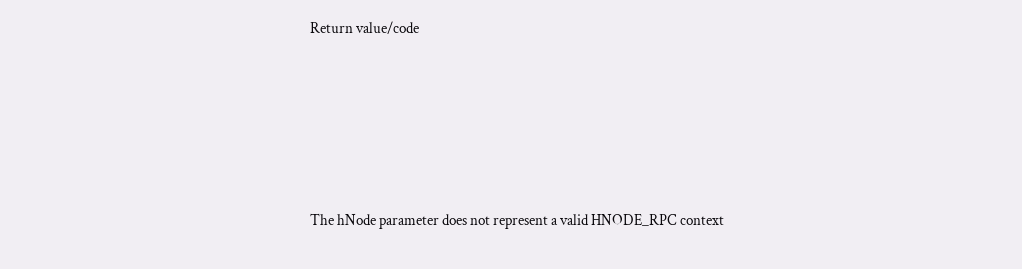Return value/code







The hNode parameter does not represent a valid HNODE_RPC context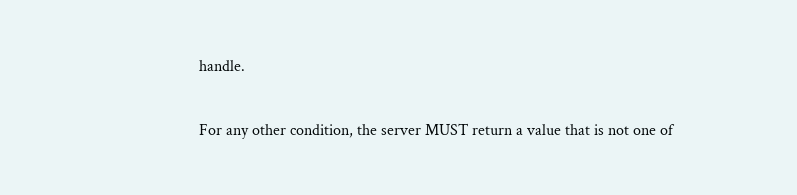handle.

For any other condition, the server MUST return a value that is not one of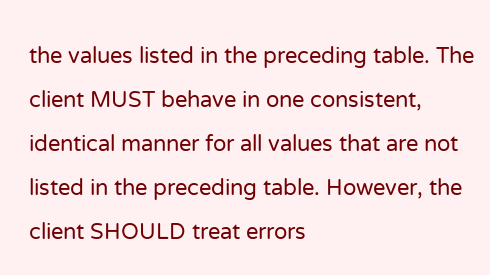the values listed in the preceding table. The client MUST behave in one consistent, identical manner for all values that are not listed in the preceding table. However, the client SHOULD treat errors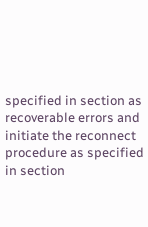specified in section as recoverable errors and initiate the reconnect procedure as specified in section